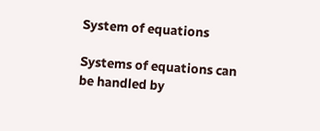System of equations

Systems of equations can be handled by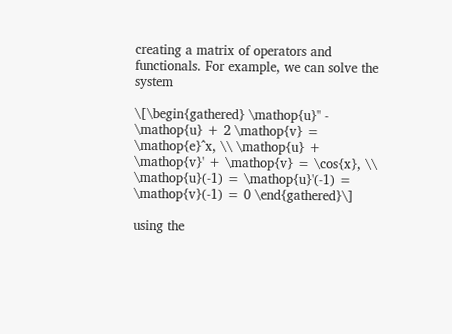creating a matrix of operators and functionals. For example, we can solve the system

\[\begin{gathered} \mathop{u}'' - \mathop{u} + 2 \mathop{v} = \mathop{e}^x, \\ \mathop{u} + \mathop{v}' + \mathop{v} = \cos{x}, \\ \mathop{u}(-1) = \mathop{u}'(-1) = \mathop{v}(-1) = 0 \end{gathered}\]

using the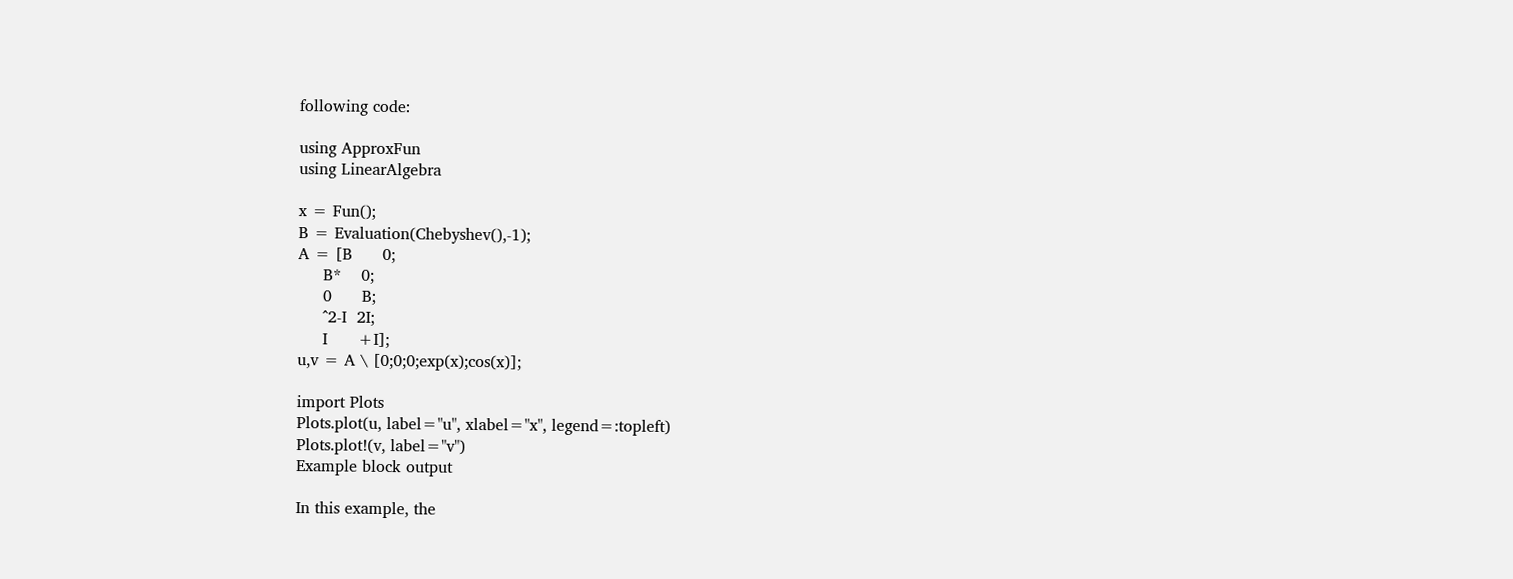following code:

using ApproxFun
using LinearAlgebra

x = Fun();
B = Evaluation(Chebyshev(),-1);
A = [B      0;
     B*    0;
     0      B;
     ^2-I  2I;
     I      +I];
u,v = A \ [0;0;0;exp(x);cos(x)];

import Plots
Plots.plot(u, label="u", xlabel="x", legend=:topleft)
Plots.plot!(v, label="v")
Example block output

In this example, the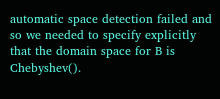automatic space detection failed and so we needed to specify explicitly that the domain space for B is Chebyshev().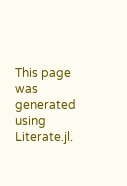This page was generated using Literate.jl.